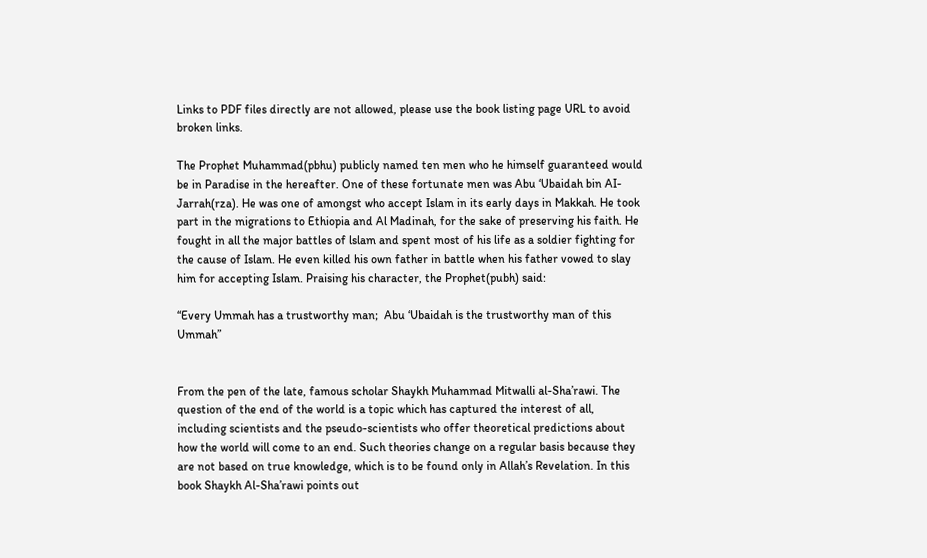Links to PDF files directly are not allowed, please use the book listing page URL to avoid broken links.

The Prophet Muhammad(pbhu) publicly named ten men who he himself guaranteed would be in Paradise in the hereafter. One of these fortunate men was Abu ‘Ubaidah bin AI-Jarrah(rza). He was one of amongst who accept Islam in its early days in Makkah. He took part in the migrations to Ethiopia and Al Madinah, for the sake of preserving his faith. He fought in all the major battles of lslam and spent most of his life as a soldier fighting for the cause of Islam. He even killed his own father in battle when his father vowed to slay him for accepting Islam. Praising his character, the Prophet(pubh) said:

“Every Ummah has a trustworthy man;  Abu ‘Ubaidah is the trustworthy man of this Ummah”


From the pen of the late, famous scholar Shaykh Muhammad Mitwalli al-Sha’rawi. The question of the end of the world is a topic which has captured the interest of all, including scientists and the pseudo-scientists who offer theoretical predictions about how the world will come to an end. Such theories change on a regular basis because they are not based on true knowledge, which is to be found only in Allah’s Revelation. In this book Shaykh Al-Sha’rawi points out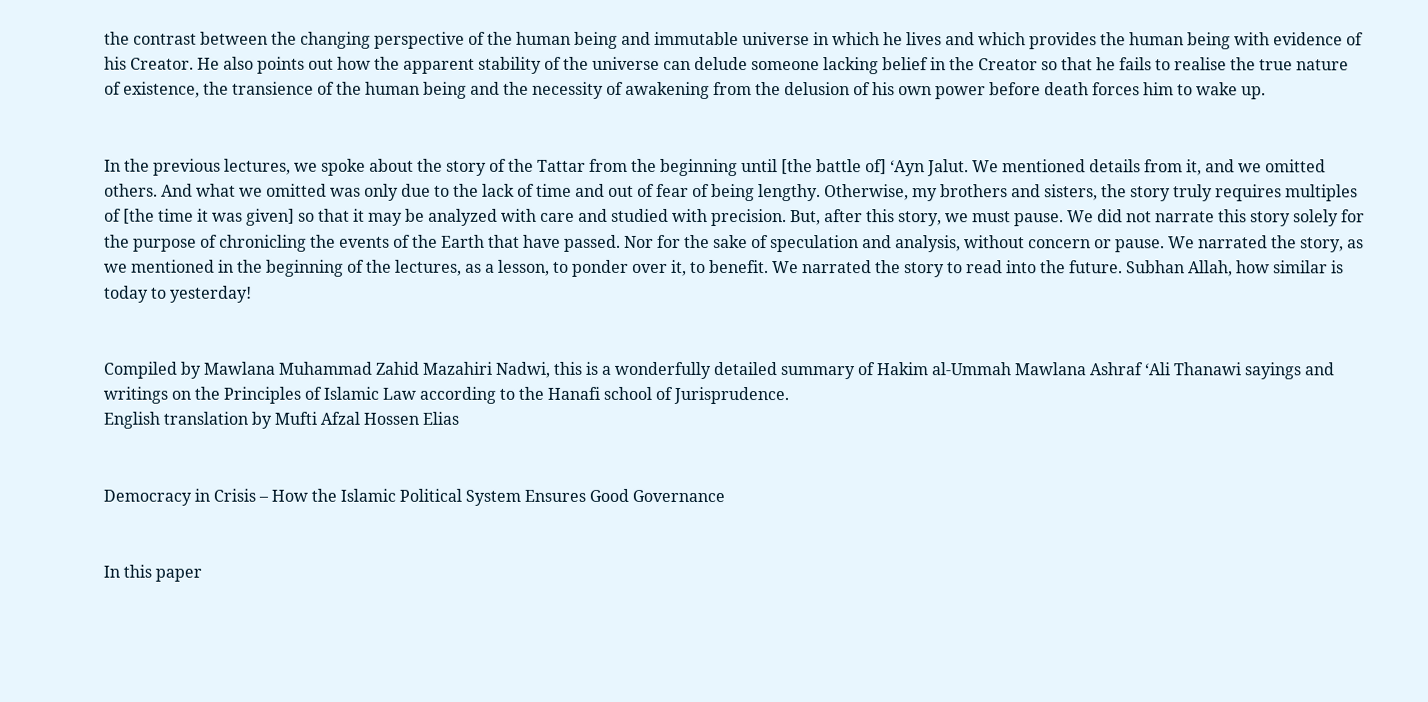the contrast between the changing perspective of the human being and immutable universe in which he lives and which provides the human being with evidence of his Creator. He also points out how the apparent stability of the universe can delude someone lacking belief in the Creator so that he fails to realise the true nature of existence, the transience of the human being and the necessity of awakening from the delusion of his own power before death forces him to wake up.


In the previous lectures, we spoke about the story of the Tattar from the beginning until [the battle of] ‘Ayn Jalut. We mentioned details from it, and we omitted others. And what we omitted was only due to the lack of time and out of fear of being lengthy. Otherwise, my brothers and sisters, the story truly requires multiples of [the time it was given] so that it may be analyzed with care and studied with precision. But, after this story, we must pause. We did not narrate this story solely for the purpose of chronicling the events of the Earth that have passed. Nor for the sake of speculation and analysis, without concern or pause. We narrated the story, as we mentioned in the beginning of the lectures, as a lesson, to ponder over it, to benefit. We narrated the story to read into the future. Subhan Allah, how similar is today to yesterday!


Compiled by Mawlana Muhammad Zahid Mazahiri Nadwi, this is a wonderfully detailed summary of Hakim al-Ummah Mawlana Ashraf ‘Ali Thanawi sayings and writings on the Principles of Islamic Law according to the Hanafi school of Jurisprudence.
English translation by Mufti Afzal Hossen Elias


Democracy in Crisis – How the Islamic Political System Ensures Good Governance


In this paper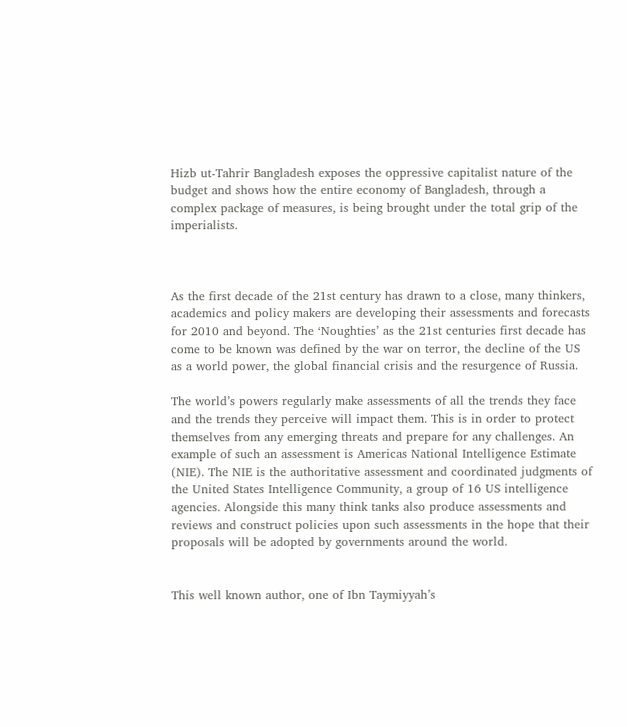Hizb ut-Tahrir Bangladesh exposes the oppressive capitalist nature of the budget and shows how the entire economy of Bangladesh, through a complex package of measures, is being brought under the total grip of the imperialists.



As the first decade of the 21st century has drawn to a close, many thinkers, academics and policy makers are developing their assessments and forecasts for 2010 and beyond. The ‘Noughties’ as the 21st centuries first decade has come to be known was defined by the war on terror, the decline of the US as a world power, the global financial crisis and the resurgence of Russia.

The world’s powers regularly make assessments of all the trends they face and the trends they perceive will impact them. This is in order to protect themselves from any emerging threats and prepare for any challenges. An example of such an assessment is Americas National Intelligence Estimate (NIE). The NIE is the authoritative assessment and coordinated judgments of the United States Intelligence Community, a group of 16 US intelligence agencies. Alongside this many think tanks also produce assessments and reviews and construct policies upon such assessments in the hope that their proposals will be adopted by governments around the world.


This well known author, one of Ibn Taymiyyah’s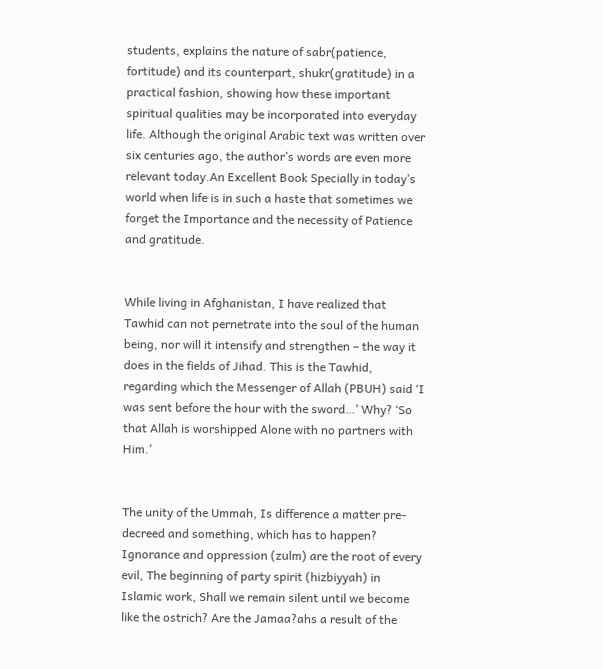students, explains the nature of sabr(patience, fortitude) and its counterpart, shukr(gratitude) in a practical fashion, showing how these important spiritual qualities may be incorporated into everyday life. Although the original Arabic text was written over six centuries ago, the author’s words are even more relevant today.An Excellent Book Specially in today’s world when life is in such a haste that sometimes we forget the Importance and the necessity of Patience and gratitude.


While living in Afghanistan, I have realized that Tawhid can not pernetrate into the soul of the human being, nor will it intensify and strengthen – the way it does in the fields of Jihad. This is the Tawhid, regarding which the Messenger of Allah (PBUH) said ‘I was sent before the hour with the sword…’ Why? ‘So that Allah is worshipped Alone with no partners with Him.’


The unity of the Ummah, Is difference a matter pre-decreed and something, which has to happen? Ignorance and oppression (zulm) are the root of every evil, The beginning of party spirit (hizbiyyah) in Islamic work, Shall we remain silent until we become like the ostrich? Are the Jamaa?ahs a result of the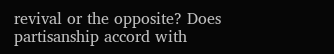revival or the opposite? Does partisanship accord with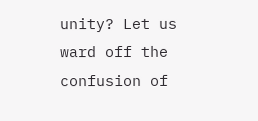unity? Let us ward off the confusion of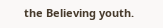the Believing youth.